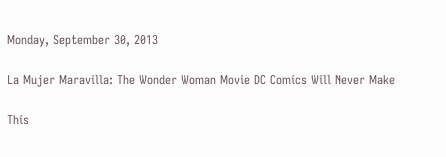Monday, September 30, 2013

La Mujer Maravilla: The Wonder Woman Movie DC Comics Will Never Make

This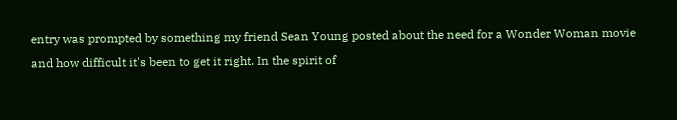entry was prompted by something my friend Sean Young posted about the need for a Wonder Woman movie and how difficult it's been to get it right. In the spirit of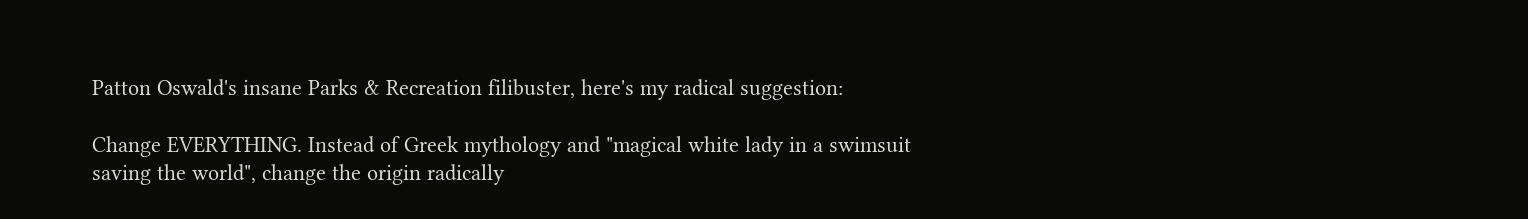Patton Oswald's insane Parks & Recreation filibuster, here's my radical suggestion:

Change EVERYTHING. Instead of Greek mythology and "magical white lady in a swimsuit saving the world", change the origin radically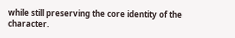while still preserving the core identity of the character.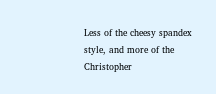Less of the cheesy spandex style, and more of the Christopher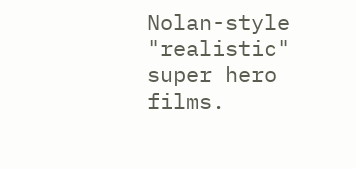Nolan-style "realistic" super hero films.